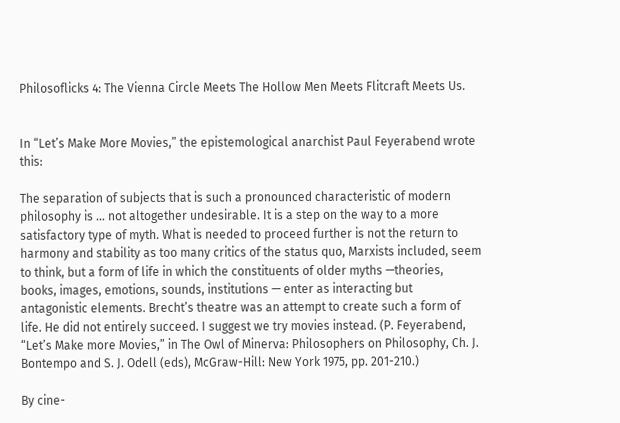Philosoflicks 4: The Vienna Circle Meets The Hollow Men Meets Flitcraft Meets Us.


In “Let’s Make More Movies,” the epistemological anarchist Paul Feyerabend wrote this:

The separation of subjects that is such a pronounced characteristic of modern philosophy is … not altogether undesirable. It is a step on the way to a more satisfactory type of myth. What is needed to proceed further is not the return to harmony and stability as too many critics of the status quo, Marxists included, seem to think, but a form of life in which the constituents of older myths —theories, books, images, emotions, sounds, institutions — enter as interacting but antagonistic elements. Brecht’s theatre was an attempt to create such a form of life. He did not entirely succeed. I suggest we try movies instead. (P. Feyerabend, “Let’s Make more Movies,” in The Owl of Minerva: Philosophers on Philosophy, Ch. J. Bontempo and S. J. Odell (eds), McGraw-Hill: New York 1975, pp. 201-210.)

By cine-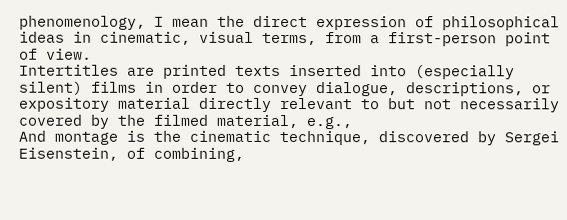phenomenology, I mean the direct expression of philosophical ideas in cinematic, visual terms, from a first-person point of view.
Intertitles are printed texts inserted into (especially silent) films in order to convey dialogue, descriptions, or expository material directly relevant to but not necessarily covered by the filmed material, e.g.,
And montage is the cinematic technique, discovered by Sergei Eisenstein, of combining,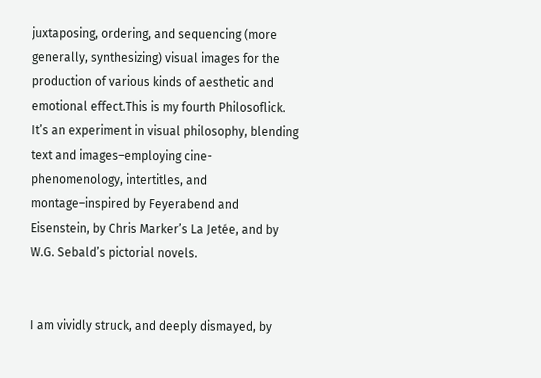juxtaposing, ordering, and sequencing (more generally, synthesizing) visual images for the production of various kinds of aesthetic and emotional effect.This is my fourth Philosoflick.  It’s an experiment in visual philosophy, blending text and images–employing cine-phenomenology, intertitles, and montage–inspired by Feyerabend and Eisenstein, by Chris Marker’s La Jetée, and by W.G. Sebald’s pictorial novels.


I am vividly struck, and deeply dismayed, by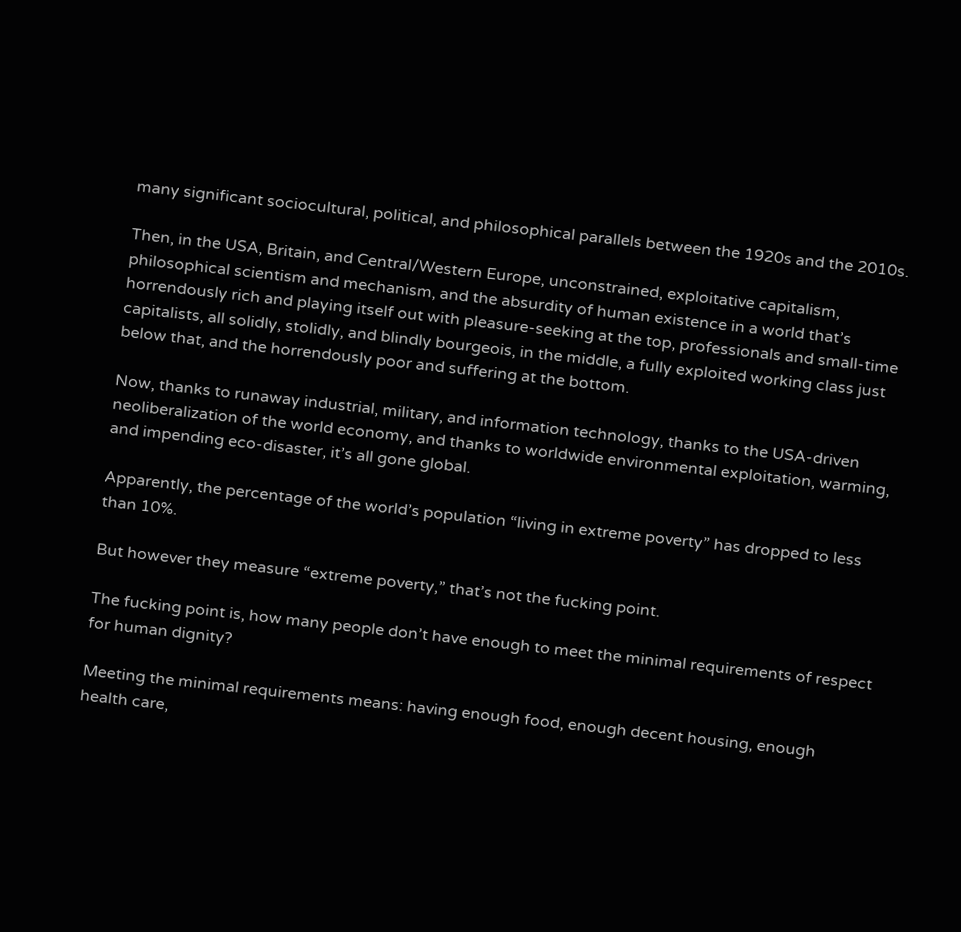many significant sociocultural, political, and philosophical parallels between the 1920s and the 2010s.

Then, in the USA, Britain, and Central/Western Europe, unconstrained, exploitative capitalism, philosophical scientism and mechanism, and the absurdity of human existence in a world that’s horrendously rich and playing itself out with pleasure-seeking at the top, professionals and small-time capitalists, all solidly, stolidly, and blindly bourgeois, in the middle, a fully exploited working class just below that, and the horrendously poor and suffering at the bottom.

Now, thanks to runaway industrial, military, and information technology, thanks to the USA-driven neoliberalization of the world economy, and thanks to worldwide environmental exploitation, warming, and impending eco-disaster, it’s all gone global.

Apparently, the percentage of the world’s population “living in extreme poverty” has dropped to less than 10%.

But however they measure “extreme poverty,” that’s not the fucking point.

The fucking point is, how many people don’t have enough to meet the minimal requirements of respect for human dignity?

Meeting the minimal requirements means: having enough food, enough decent housing, enough health care,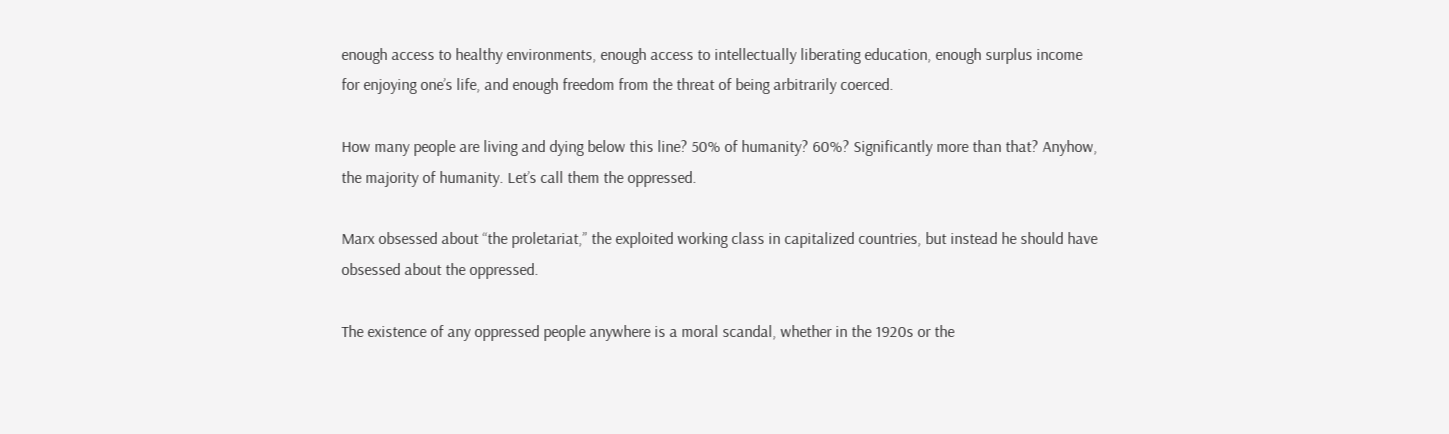enough access to healthy environments, enough access to intellectually liberating education, enough surplus income for enjoying one’s life, and enough freedom from the threat of being arbitrarily coerced.

How many people are living and dying below this line? 50% of humanity? 60%? Significantly more than that? Anyhow, the majority of humanity. Let’s call them the oppressed.

Marx obsessed about “the proletariat,” the exploited working class in capitalized countries, but instead he should have obsessed about the oppressed.

The existence of any oppressed people anywhere is a moral scandal, whether in the 1920s or the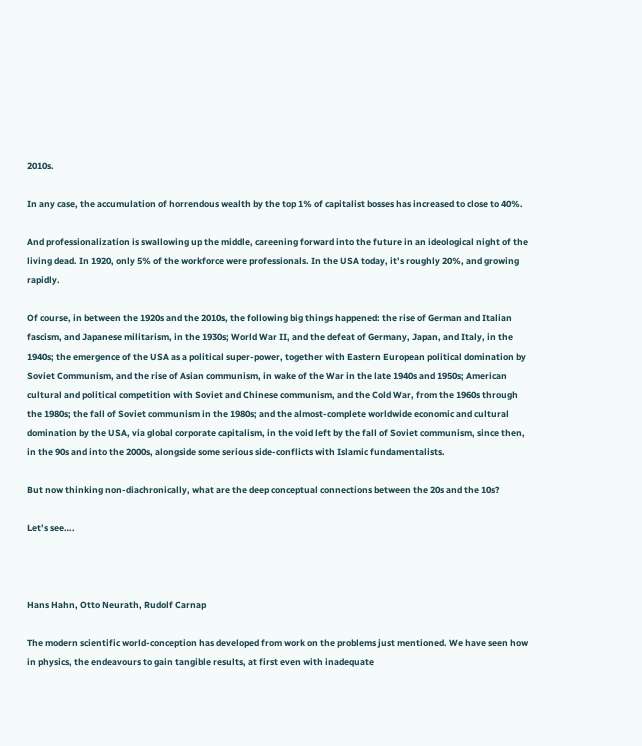2010s.

In any case, the accumulation of horrendous wealth by the top 1% of capitalist bosses has increased to close to 40%.

And professionalization is swallowing up the middle, careening forward into the future in an ideological night of the living dead. In 1920, only 5% of the workforce were professionals. In the USA today, it’s roughly 20%, and growing rapidly.

Of course, in between the 1920s and the 2010s, the following big things happened: the rise of German and Italian fascism, and Japanese militarism, in the 1930s; World War II, and the defeat of Germany, Japan, and Italy, in the 1940s; the emergence of the USA as a political super-power, together with Eastern European political domination by Soviet Communism, and the rise of Asian communism, in wake of the War in the late 1940s and 1950s; American cultural and political competition with Soviet and Chinese communism, and the Cold War, from the 1960s through the 1980s; the fall of Soviet communism in the 1980s; and the almost-complete worldwide economic and cultural domination by the USA, via global corporate capitalism, in the void left by the fall of Soviet communism, since then, in the 90s and into the 2000s, alongside some serious side-conflicts with Islamic fundamentalists.

But now thinking non-diachronically, what are the deep conceptual connections between the 20s and the 10s?

Let’s see….



Hans Hahn, Otto Neurath, Rudolf Carnap

The modern scientific world-conception has developed from work on the problems just mentioned. We have seen how in physics, the endeavours to gain tangible results, at first even with inadequate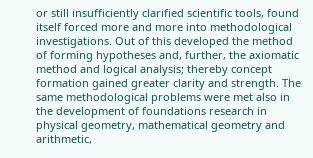or still insufficiently clarified scientific tools, found itself forced more and more into methodological investigations. Out of this developed the method of forming hypotheses and, further, the axiomatic method and logical analysis; thereby concept formation gained greater clarity and strength. The same methodological problems were met also in the development of foundations research in physical geometry, mathematical geometry and arithmetic,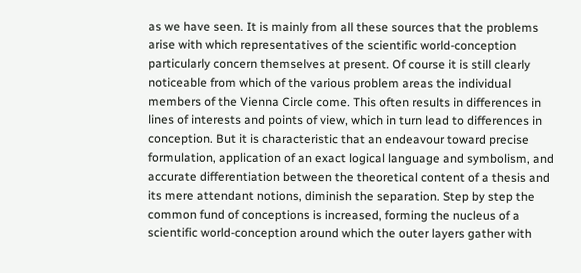as we have seen. It is mainly from all these sources that the problems arise with which representatives of the scientific world-conception particularly concern themselves at present. Of course it is still clearly noticeable from which of the various problem areas the individual members of the Vienna Circle come. This often results in differences in lines of interests and points of view, which in turn lead to differences in conception. But it is characteristic that an endeavour toward precise formulation, application of an exact logical language and symbolism, and accurate differentiation between the theoretical content of a thesis and its mere attendant notions, diminish the separation. Step by step the common fund of conceptions is increased, forming the nucleus of a scientific world-conception around which the outer layers gather with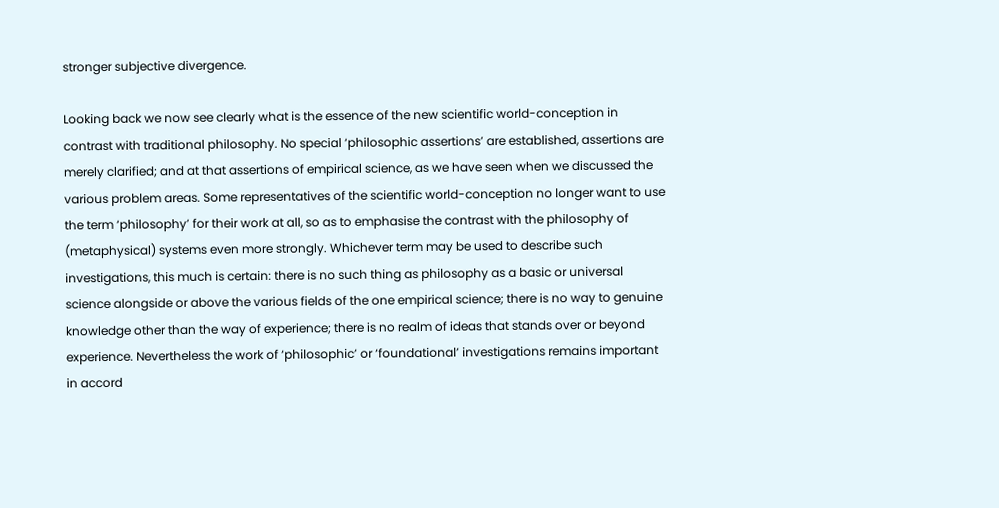stronger subjective divergence.

Looking back we now see clearly what is the essence of the new scientific world-conception in contrast with traditional philosophy. No special ‘philosophic assertions’ are established, assertions are merely clarified; and at that assertions of empirical science, as we have seen when we discussed the various problem areas. Some representatives of the scientific world-conception no longer want to use the term ‘philosophy’ for their work at all, so as to emphasise the contrast with the philosophy of (metaphysical) systems even more strongly. Whichever term may be used to describe such investigations, this much is certain: there is no such thing as philosophy as a basic or universal science alongside or above the various fields of the one empirical science; there is no way to genuine knowledge other than the way of experience; there is no realm of ideas that stands over or beyond experience. Nevertheless the work of ‘philosophic’ or ‘foundational’ investigations remains important in accord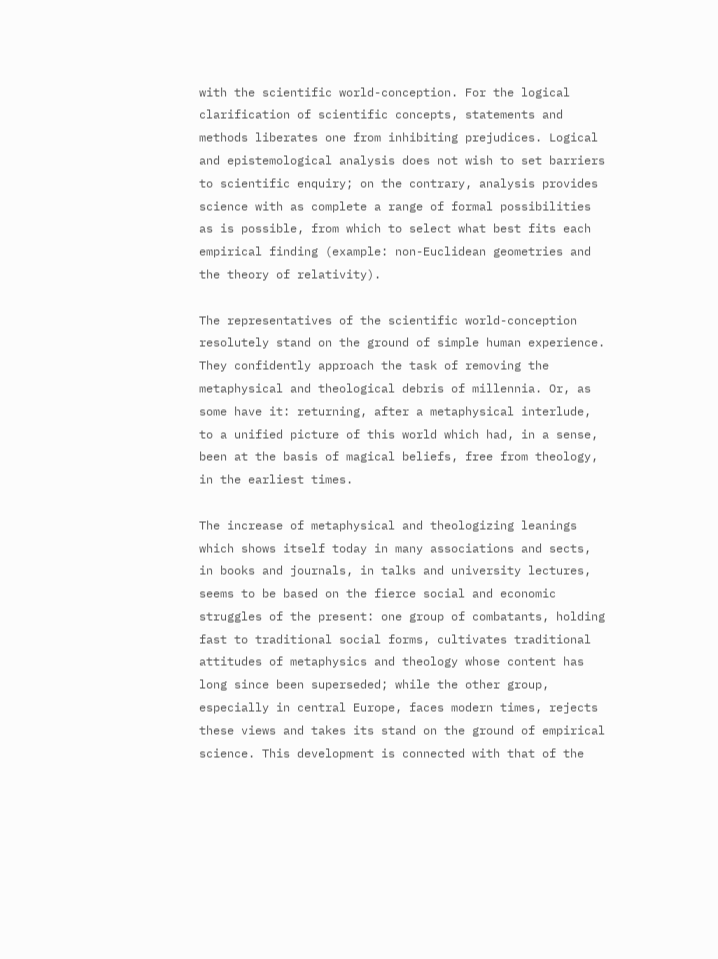with the scientific world-conception. For the logical clarification of scientific concepts, statements and methods liberates one from inhibiting prejudices. Logical and epistemological analysis does not wish to set barriers to scientific enquiry; on the contrary, analysis provides science with as complete a range of formal possibilities as is possible, from which to select what best fits each empirical finding (example: non-Euclidean geometries and the theory of relativity).

The representatives of the scientific world-conception resolutely stand on the ground of simple human experience. They confidently approach the task of removing the metaphysical and theological debris of millennia. Or, as some have it: returning, after a metaphysical interlude, to a unified picture of this world which had, in a sense, been at the basis of magical beliefs, free from theology, in the earliest times.

The increase of metaphysical and theologizing leanings which shows itself today in many associations and sects, in books and journals, in talks and university lectures, seems to be based on the fierce social and economic struggles of the present: one group of combatants, holding fast to traditional social forms, cultivates traditional attitudes of metaphysics and theology whose content has long since been superseded; while the other group, especially in central Europe, faces modern times, rejects these views and takes its stand on the ground of empirical science. This development is connected with that of the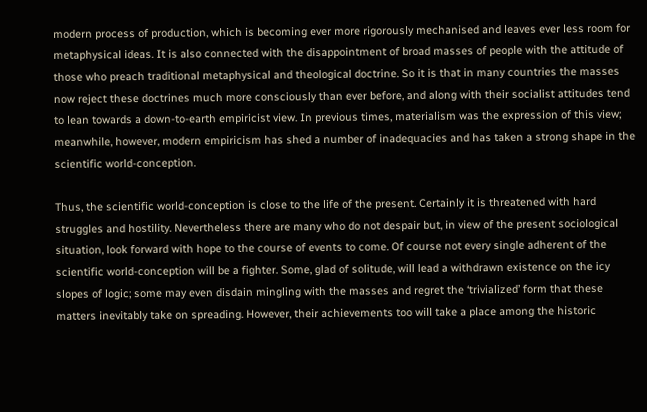modern process of production, which is becoming ever more rigorously mechanised and leaves ever less room for metaphysical ideas. It is also connected with the disappointment of broad masses of people with the attitude of those who preach traditional metaphysical and theological doctrine. So it is that in many countries the masses now reject these doctrines much more consciously than ever before, and along with their socialist attitudes tend to lean towards a down-to-earth empiricist view. In previous times, materialism was the expression of this view; meanwhile, however, modern empiricism has shed a number of inadequacies and has taken a strong shape in the scientific world-conception.

Thus, the scientific world-conception is close to the life of the present. Certainly it is threatened with hard struggles and hostility. Nevertheless there are many who do not despair but, in view of the present sociological situation, look forward with hope to the course of events to come. Of course not every single adherent of the scientific world-conception will be a fighter. Some, glad of solitude, will lead a withdrawn existence on the icy slopes of logic; some may even disdain mingling with the masses and regret the ‘trivialized’ form that these matters inevitably take on spreading. However, their achievements too will take a place among the historic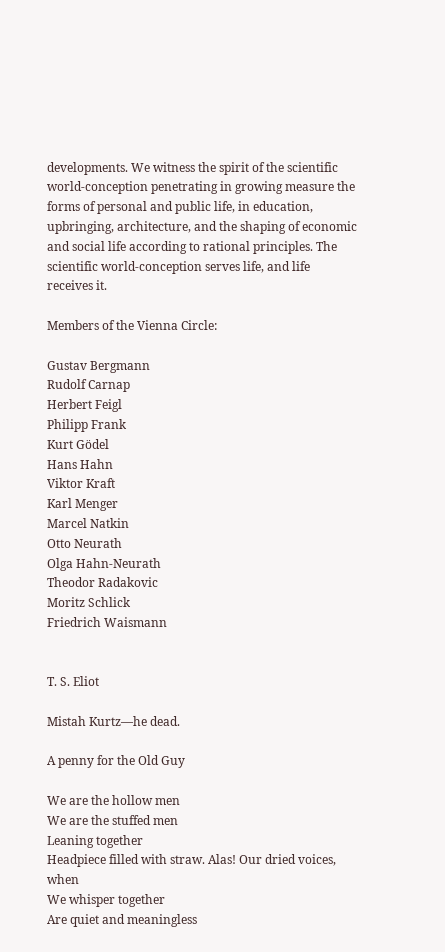developments. We witness the spirit of the scientific world-conception penetrating in growing measure the forms of personal and public life, in education, upbringing, architecture, and the shaping of economic and social life according to rational principles. The scientific world-conception serves life, and life receives it.

Members of the Vienna Circle:

Gustav Bergmann
Rudolf Carnap
Herbert Feigl
Philipp Frank
Kurt Gödel
Hans Hahn
Viktor Kraft
Karl Menger
Marcel Natkin
Otto Neurath
Olga Hahn-Neurath
Theodor Radakovic
Moritz Schlick
Friedrich Waismann


T. S. Eliot

Mistah Kurtz—he dead.

A penny for the Old Guy

We are the hollow men
We are the stuffed men
Leaning together
Headpiece filled with straw. Alas! Our dried voices, when
We whisper together
Are quiet and meaningless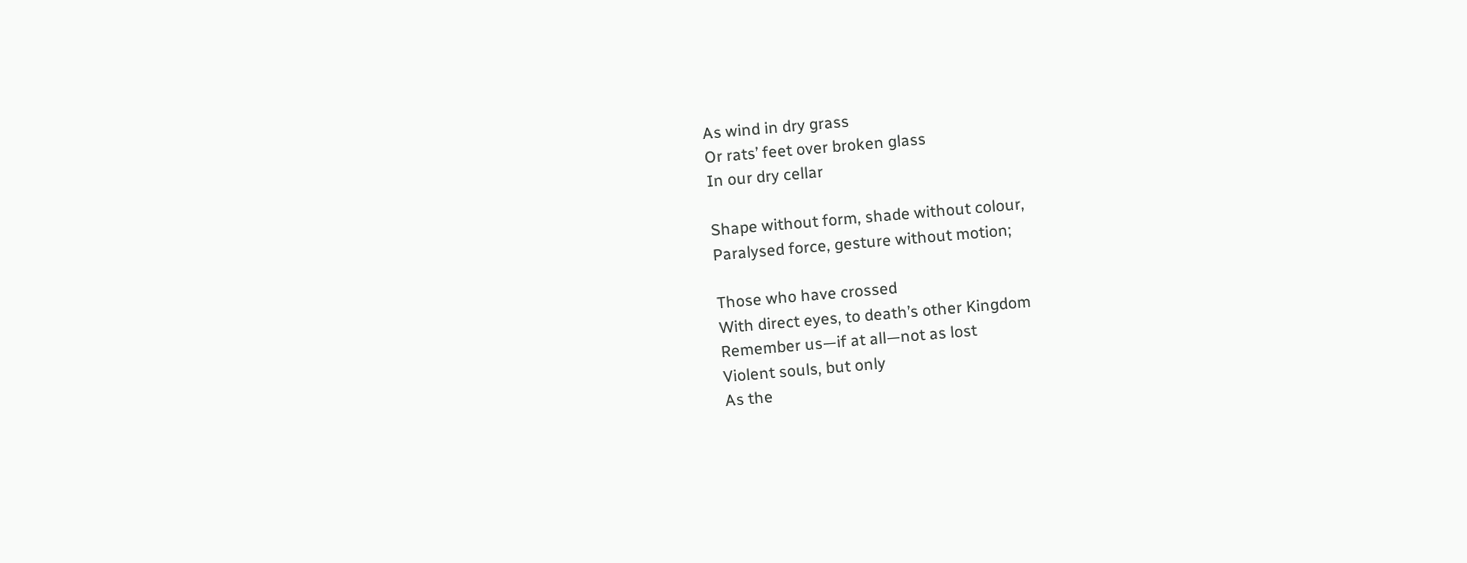As wind in dry grass
Or rats’ feet over broken glass
In our dry cellar

Shape without form, shade without colour,
Paralysed force, gesture without motion;

Those who have crossed
With direct eyes, to death’s other Kingdom
Remember us—if at all—not as lost
Violent souls, but only
As the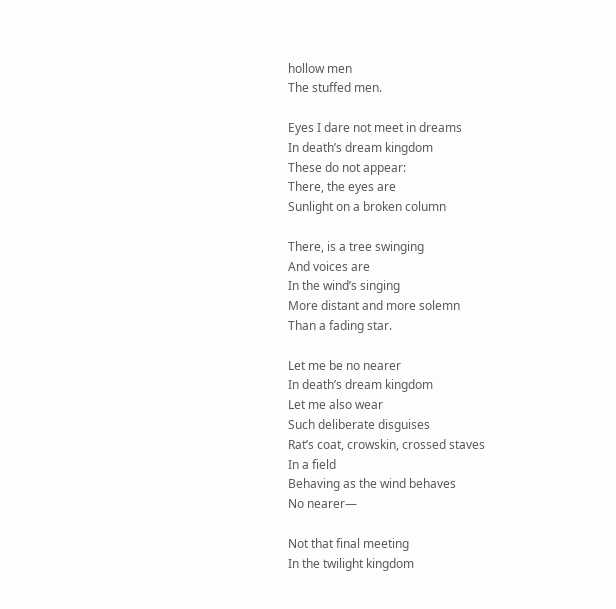hollow men
The stuffed men.

Eyes I dare not meet in dreams
In death’s dream kingdom
These do not appear:
There, the eyes are
Sunlight on a broken column

There, is a tree swinging
And voices are
In the wind’s singing
More distant and more solemn
Than a fading star.

Let me be no nearer
In death’s dream kingdom
Let me also wear
Such deliberate disguises
Rat’s coat, crowskin, crossed staves
In a field
Behaving as the wind behaves
No nearer—

Not that final meeting
In the twilight kingdom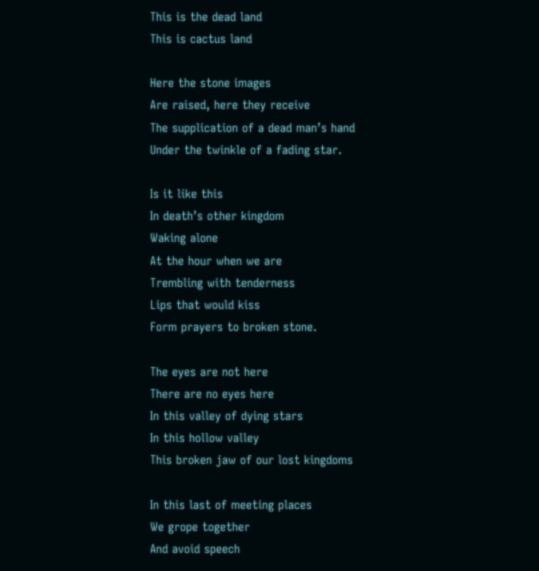This is the dead land
This is cactus land

Here the stone images
Are raised, here they receive
The supplication of a dead man’s hand
Under the twinkle of a fading star.

Is it like this
In death’s other kingdom
Waking alone
At the hour when we are
Trembling with tenderness
Lips that would kiss
Form prayers to broken stone.

The eyes are not here
There are no eyes here
In this valley of dying stars
In this hollow valley
This broken jaw of our lost kingdoms

In this last of meeting places
We grope together
And avoid speech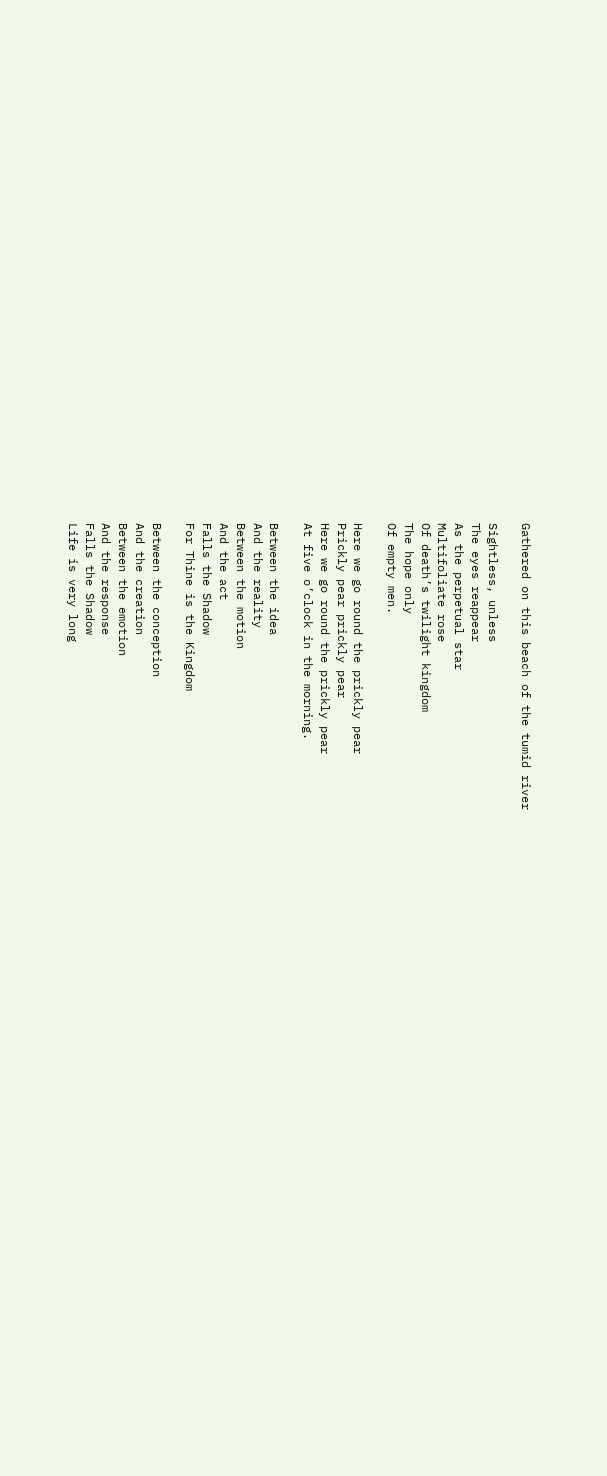Gathered on this beach of the tumid river

Sightless, unless
The eyes reappear
As the perpetual star
Multifoliate rose
Of death’s twilight kingdom
The hope only
Of empty men.

Here we go round the prickly pear
Prickly pear prickly pear
Here we go round the prickly pear
At five o’clock in the morning.

Between the idea
And the reality
Between the motion
And the act
Falls the Shadow
For Thine is the Kingdom

Between the conception
And the creation
Between the emotion
And the response
Falls the Shadow
Life is very long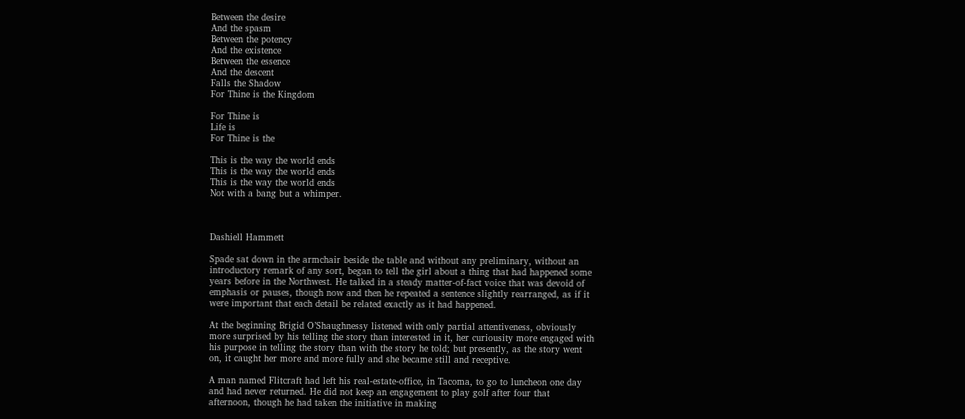Between the desire
And the spasm
Between the potency
And the existence
Between the essence
And the descent
Falls the Shadow
For Thine is the Kingdom

For Thine is
Life is
For Thine is the

This is the way the world ends
This is the way the world ends
This is the way the world ends
Not with a bang but a whimper.



Dashiell Hammett

Spade sat down in the armchair beside the table and without any preliminary, without an introductory remark of any sort, began to tell the girl about a thing that had happened some years before in the Northwest. He talked in a steady matter-of-fact voice that was devoid of emphasis or pauses, though now and then he repeated a sentence slightly rearranged, as if it were important that each detail be related exactly as it had happened.

At the beginning Brigid O’Shaughnessy listened with only partial attentiveness, obviously more surprised by his telling the story than interested in it, her curiousity more engaged with his purpose in telling the story than with the story he told; but presently, as the story went on, it caught her more and more fully and she became still and receptive.

A man named Flitcraft had left his real-estate-office, in Tacoma, to go to luncheon one day and had never returned. He did not keep an engagement to play golf after four that afternoon, though he had taken the initiative in making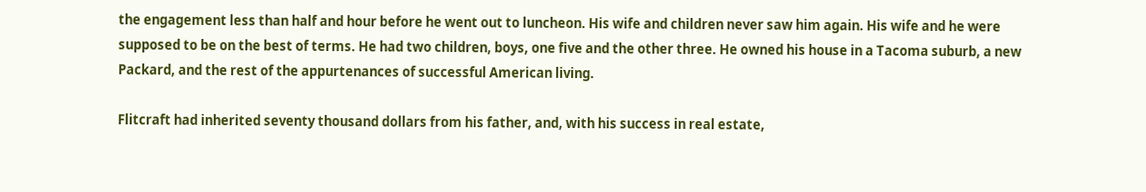the engagement less than half and hour before he went out to luncheon. His wife and children never saw him again. His wife and he were supposed to be on the best of terms. He had two children, boys, one five and the other three. He owned his house in a Tacoma suburb, a new Packard, and the rest of the appurtenances of successful American living.

Flitcraft had inherited seventy thousand dollars from his father, and, with his success in real estate,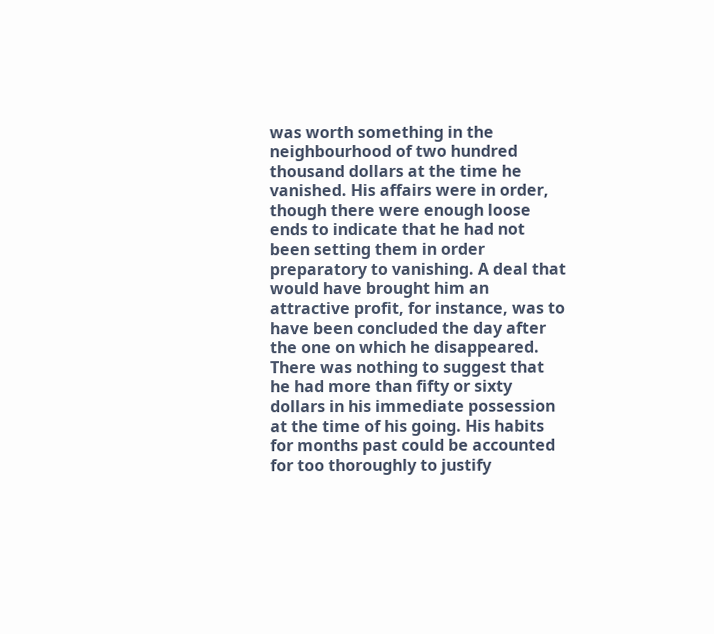was worth something in the neighbourhood of two hundred thousand dollars at the time he vanished. His affairs were in order, though there were enough loose ends to indicate that he had not been setting them in order preparatory to vanishing. A deal that would have brought him an attractive profit, for instance, was to have been concluded the day after the one on which he disappeared. There was nothing to suggest that he had more than fifty or sixty dollars in his immediate possession at the time of his going. His habits for months past could be accounted for too thoroughly to justify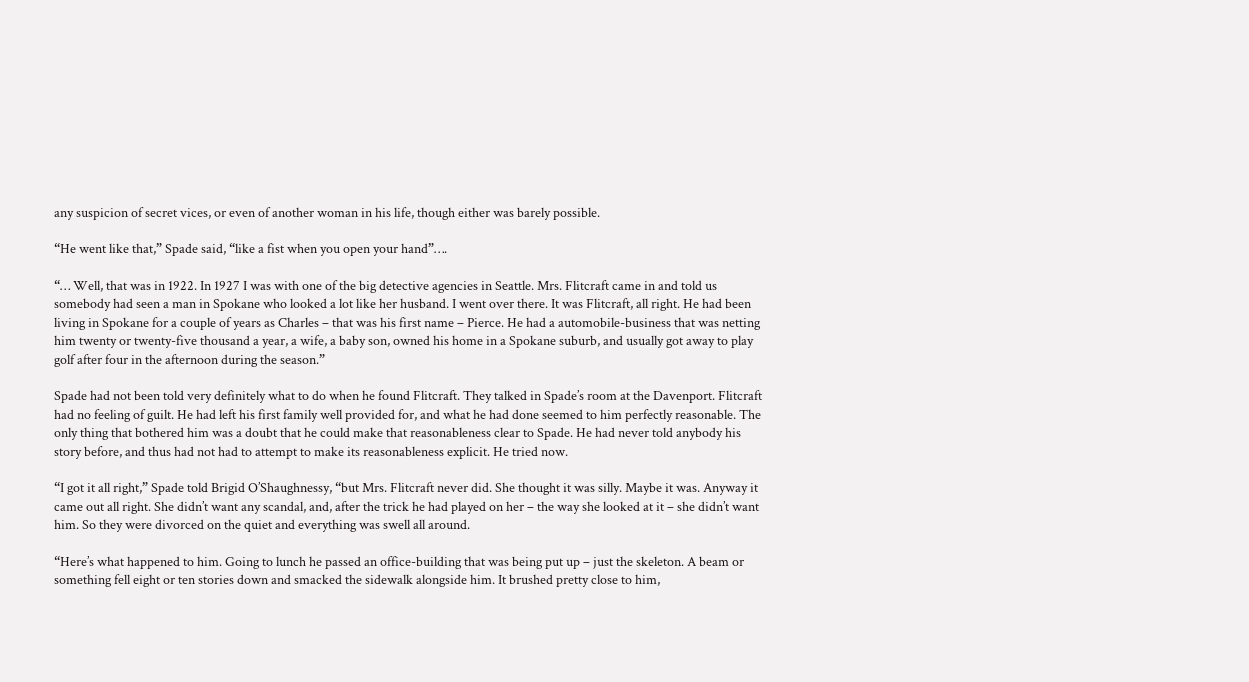any suspicion of secret vices, or even of another woman in his life, though either was barely possible.

“He went like that,” Spade said, “like a fist when you open your hand”….

“… Well, that was in 1922. In 1927 I was with one of the big detective agencies in Seattle. Mrs. Flitcraft came in and told us somebody had seen a man in Spokane who looked a lot like her husband. I went over there. It was Flitcraft, all right. He had been living in Spokane for a couple of years as Charles – that was his first name – Pierce. He had a automobile-business that was netting him twenty or twenty-five thousand a year, a wife, a baby son, owned his home in a Spokane suburb, and usually got away to play golf after four in the afternoon during the season.”

Spade had not been told very definitely what to do when he found Flitcraft. They talked in Spade’s room at the Davenport. Flitcraft had no feeling of guilt. He had left his first family well provided for, and what he had done seemed to him perfectly reasonable. The only thing that bothered him was a doubt that he could make that reasonableness clear to Spade. He had never told anybody his story before, and thus had not had to attempt to make its reasonableness explicit. He tried now.

“I got it all right,” Spade told Brigid O’Shaughnessy, “but Mrs. Flitcraft never did. She thought it was silly. Maybe it was. Anyway it came out all right. She didn’t want any scandal, and, after the trick he had played on her – the way she looked at it – she didn’t want him. So they were divorced on the quiet and everything was swell all around.

“Here’s what happened to him. Going to lunch he passed an office-building that was being put up – just the skeleton. A beam or something fell eight or ten stories down and smacked the sidewalk alongside him. It brushed pretty close to him,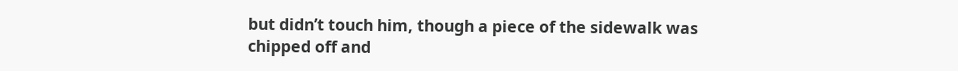but didn’t touch him, though a piece of the sidewalk was chipped off and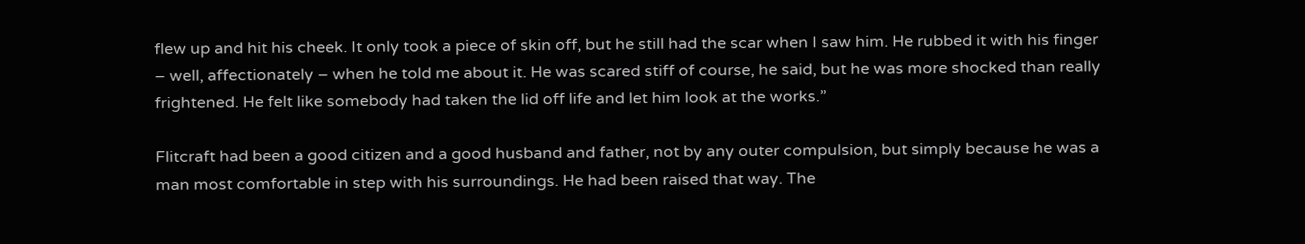flew up and hit his cheek. It only took a piece of skin off, but he still had the scar when I saw him. He rubbed it with his finger – well, affectionately – when he told me about it. He was scared stiff of course, he said, but he was more shocked than really frightened. He felt like somebody had taken the lid off life and let him look at the works.”

Flitcraft had been a good citizen and a good husband and father, not by any outer compulsion, but simply because he was a man most comfortable in step with his surroundings. He had been raised that way. The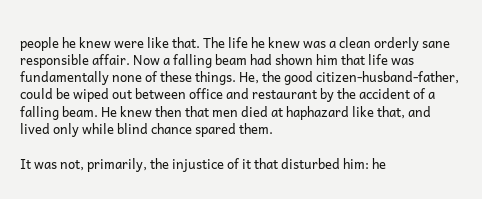people he knew were like that. The life he knew was a clean orderly sane responsible affair. Now a falling beam had shown him that life was fundamentally none of these things. He, the good citizen-husband-father, could be wiped out between office and restaurant by the accident of a falling beam. He knew then that men died at haphazard like that, and lived only while blind chance spared them.

It was not, primarily, the injustice of it that disturbed him: he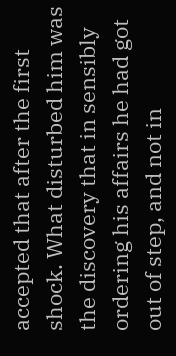accepted that after the first shock. What disturbed him was the discovery that in sensibly ordering his affairs he had got out of step, and not in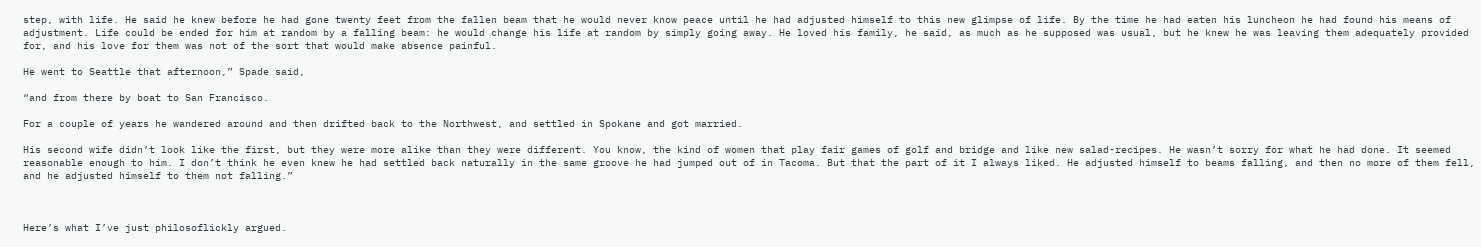step, with life. He said he knew before he had gone twenty feet from the fallen beam that he would never know peace until he had adjusted himself to this new glimpse of life. By the time he had eaten his luncheon he had found his means of adjustment. Life could be ended for him at random by a falling beam: he would change his life at random by simply going away. He loved his family, he said, as much as he supposed was usual, but he knew he was leaving them adequately provided for, and his love for them was not of the sort that would make absence painful.

He went to Seattle that afternoon,” Spade said,

“and from there by boat to San Francisco.

For a couple of years he wandered around and then drifted back to the Northwest, and settled in Spokane and got married.

His second wife didn’t look like the first, but they were more alike than they were different. You know, the kind of women that play fair games of golf and bridge and like new salad-recipes. He wasn’t sorry for what he had done. It seemed reasonable enough to him. I don’t think he even knew he had settled back naturally in the same groove he had jumped out of in Tacoma. But that the part of it I always liked. He adjusted himself to beams falling, and then no more of them fell, and he adjusted himself to them not falling.”



Here’s what I’ve just philosoflickly argued.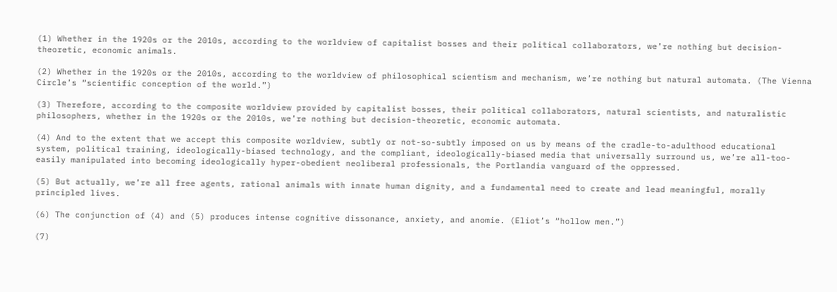(1) Whether in the 1920s or the 2010s, according to the worldview of capitalist bosses and their political collaborators, we’re nothing but decision-theoretic, economic animals.

(2) Whether in the 1920s or the 2010s, according to the worldview of philosophical scientism and mechanism, we’re nothing but natural automata. (The Vienna Circle’s “scientific conception of the world.”)

(3) Therefore, according to the composite worldview provided by capitalist bosses, their political collaborators, natural scientists, and naturalistic philosophers, whether in the 1920s or the 2010s, we’re nothing but decision-theoretic, economic automata.

(4) And to the extent that we accept this composite worldview, subtly or not-so-subtly imposed on us by means of the cradle-to-adulthood educational system, political training, ideologically-biased technology, and the compliant, ideologically-biased media that universally surround us, we’re all-too-easily manipulated into becoming ideologically hyper-obedient neoliberal professionals, the Portlandia vanguard of the oppressed.

(5) But actually, we’re all free agents, rational animals with innate human dignity, and a fundamental need to create and lead meaningful, morally principled lives.

(6) The conjunction of (4) and (5) produces intense cognitive dissonance, anxiety, and anomie. (Eliot’s “hollow men.”)

(7)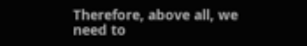Therefore, above all, we need to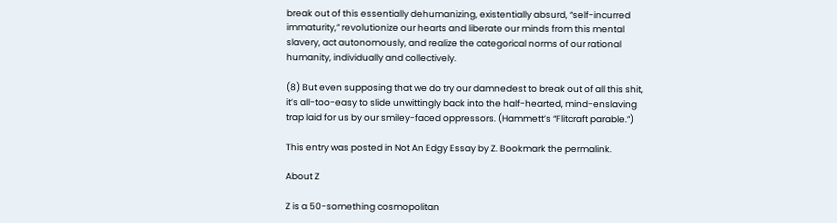break out of this essentially dehumanizing, existentially absurd, “self-incurred immaturity,” revolutionize our hearts and liberate our minds from this mental slavery, act autonomously, and realize the categorical norms of our rational humanity, individually and collectively.

(8) But even supposing that we do try our damnedest to break out of all this shit, it’s all-too-easy to slide unwittingly back into the half-hearted, mind-enslaving trap laid for us by our smiley-faced oppressors. (Hammett’s “Flitcraft parable.”)

This entry was posted in Not An Edgy Essay by Z. Bookmark the permalink.

About Z

Z is a 50-something cosmopolitan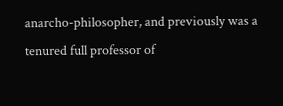anarcho-philosopher, and previously was a tenured full professor of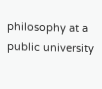philosophy at a public university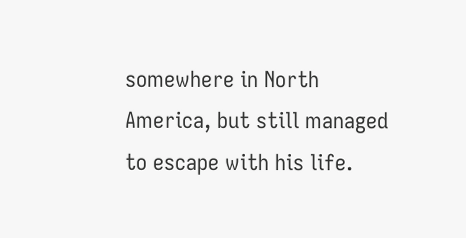somewhere in North America, but still managed to escape with his life.